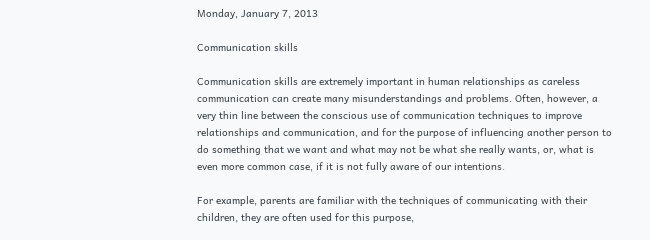Monday, January 7, 2013

Communication skills

Communication skills are extremely important in human relationships as careless communication can create many misunderstandings and problems. Often, however, a very thin line between the conscious use of communication techniques to improve relationships and communication, and for the purpose of influencing another person to do something that we want and what may not be what she really wants, or, what is even more common case, if it is not fully aware of our intentions.

For example, parents are familiar with the techniques of communicating with their children, they are often used for this purpose,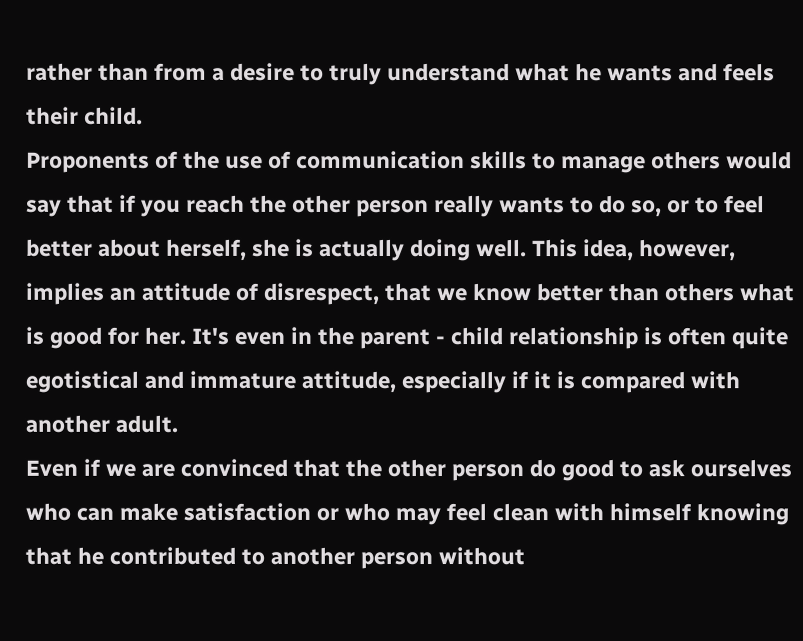rather than from a desire to truly understand what he wants and feels their child.
Proponents of the use of communication skills to manage others would say that if you reach the other person really wants to do so, or to feel better about herself, she is actually doing well. This idea, however, implies an attitude of disrespect, that we know better than others what is good for her. It's even in the parent - child relationship is often quite egotistical and immature attitude, especially if it is compared with another adult.
Even if we are convinced that the other person do good to ask ourselves who can make satisfaction or who may feel clean with himself knowing that he contributed to another person without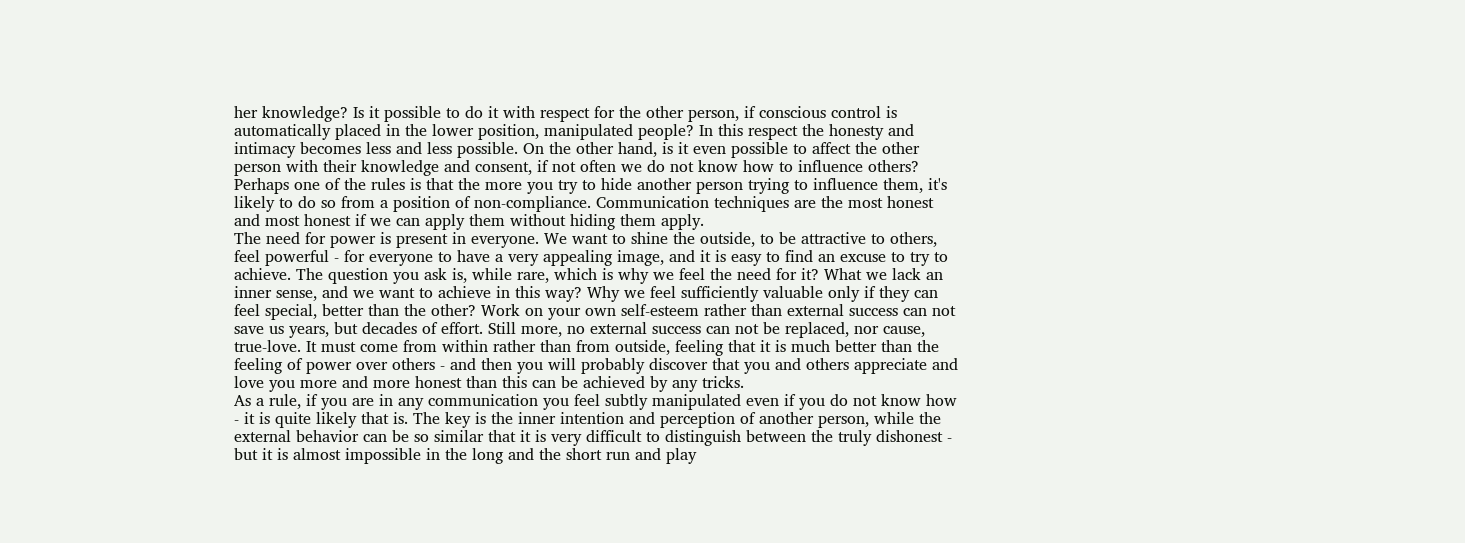her knowledge? Is it possible to do it with respect for the other person, if conscious control is automatically placed in the lower position, manipulated people? In this respect the honesty and intimacy becomes less and less possible. On the other hand, is it even possible to affect the other person with their knowledge and consent, if not often we do not know how to influence others?
Perhaps one of the rules is that the more you try to hide another person trying to influence them, it's likely to do so from a position of non-compliance. Communication techniques are the most honest and most honest if we can apply them without hiding them apply.
The need for power is present in everyone. We want to shine the outside, to be attractive to others, feel powerful - for everyone to have a very appealing image, and it is easy to find an excuse to try to achieve. The question you ask is, while rare, which is why we feel the need for it? What we lack an inner sense, and we want to achieve in this way? Why we feel sufficiently valuable only if they can feel special, better than the other? Work on your own self-esteem rather than external success can not save us years, but decades of effort. Still more, no external success can not be replaced, nor cause, true-love. It must come from within rather than from outside, feeling that it is much better than the feeling of power over others - and then you will probably discover that you and others appreciate and love you more and more honest than this can be achieved by any tricks.
As a rule, if you are in any communication you feel subtly manipulated even if you do not know how - it is quite likely that is. The key is the inner intention and perception of another person, while the external behavior can be so similar that it is very difficult to distinguish between the truly dishonest - but it is almost impossible in the long and the short run and play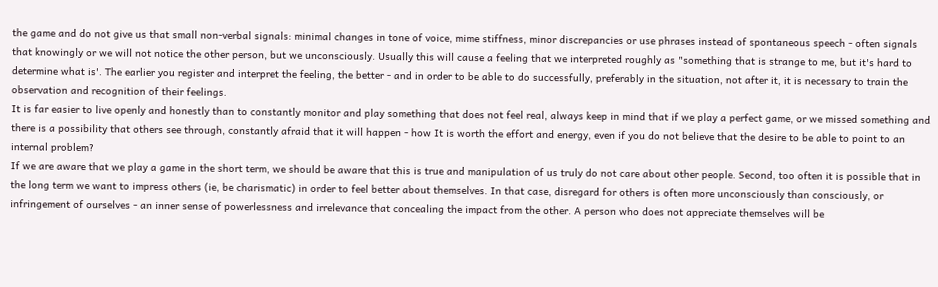the game and do not give us that small non-verbal signals: minimal changes in tone of voice, mime stiffness, minor discrepancies or use phrases instead of spontaneous speech - often signals that knowingly or we will not notice the other person, but we unconsciously. Usually this will cause a feeling that we interpreted roughly as "something that is strange to me, but it's hard to determine what is'. The earlier you register and interpret the feeling, the better - and in order to be able to do successfully, preferably in the situation, not after it, it is necessary to train the observation and recognition of their feelings.
It is far easier to live openly and honestly than to constantly monitor and play something that does not feel real, always keep in mind that if we play a perfect game, or we missed something and there is a possibility that others see through, constantly afraid that it will happen - how It is worth the effort and energy, even if you do not believe that the desire to be able to point to an internal problem?
If we are aware that we play a game in the short term, we should be aware that this is true and manipulation of us truly do not care about other people. Second, too often it is possible that in the long term we want to impress others (ie, be charismatic) in order to feel better about themselves. In that case, disregard for others is often more unconsciously than consciously, or infringement of ourselves - an inner sense of powerlessness and irrelevance that concealing the impact from the other. A person who does not appreciate themselves will be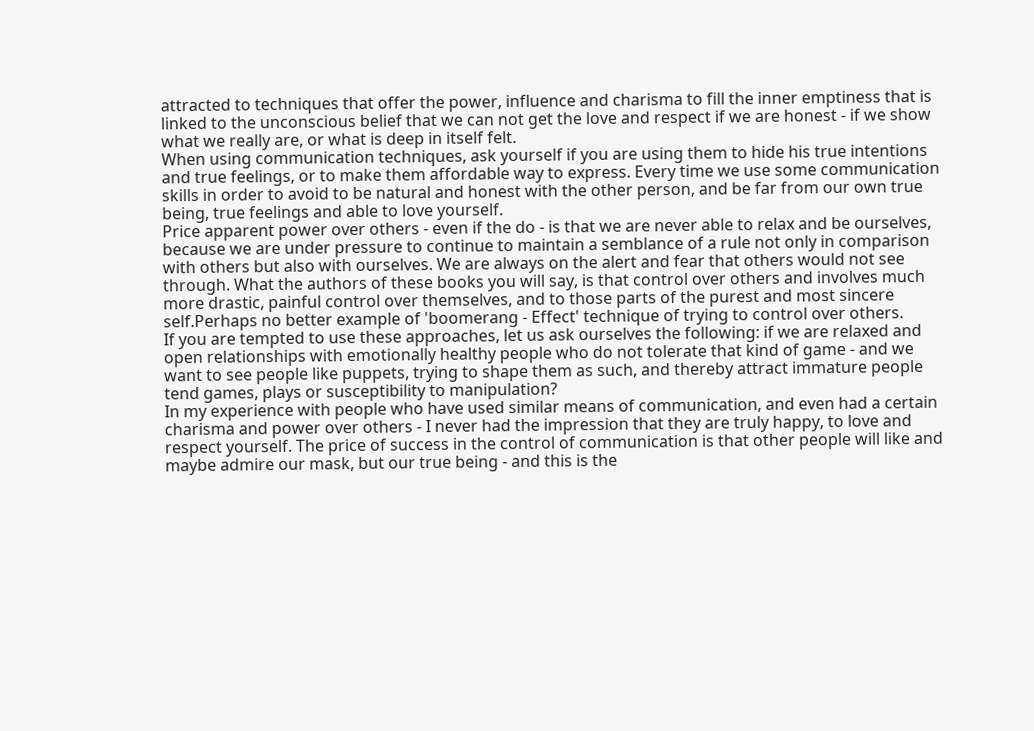attracted to techniques that offer the power, influence and charisma to fill the inner emptiness that is linked to the unconscious belief that we can not get the love and respect if we are honest - if we show what we really are, or what is deep in itself felt.
When using communication techniques, ask yourself if you are using them to hide his true intentions and true feelings, or to make them affordable way to express. Every time we use some communication skills in order to avoid to be natural and honest with the other person, and be far from our own true being, true feelings and able to love yourself.
Price apparent power over others - even if the do - is that we are never able to relax and be ourselves, because we are under pressure to continue to maintain a semblance of a rule not only in comparison with others but also with ourselves. We are always on the alert and fear that others would not see through. What the authors of these books you will say, is that control over others and involves much more drastic, painful control over themselves, and to those parts of the purest and most sincere self.Perhaps no better example of 'boomerang - Effect' technique of trying to control over others.
If you are tempted to use these approaches, let us ask ourselves the following: if we are relaxed and open relationships with emotionally healthy people who do not tolerate that kind of game - and we want to see people like puppets, trying to shape them as such, and thereby attract immature people tend games, plays or susceptibility to manipulation?
In my experience with people who have used similar means of communication, and even had a certain charisma and power over others - I never had the impression that they are truly happy, to love and respect yourself. The price of success in the control of communication is that other people will like and maybe admire our mask, but our true being - and this is the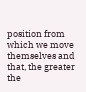position from which we move themselves and that, the greater the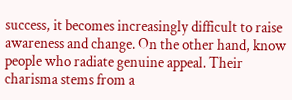success, it becomes increasingly difficult to raise awareness and change. On the other hand, know people who radiate genuine appeal. Their charisma stems from a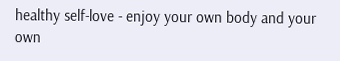healthy self-love - enjoy your own body and your own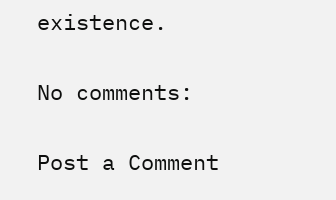existence.

No comments:

Post a Comment